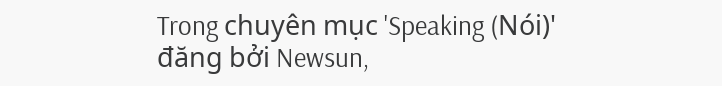Trong chuyên mục 'Speaking (Nói)' đăng bởi Newsun,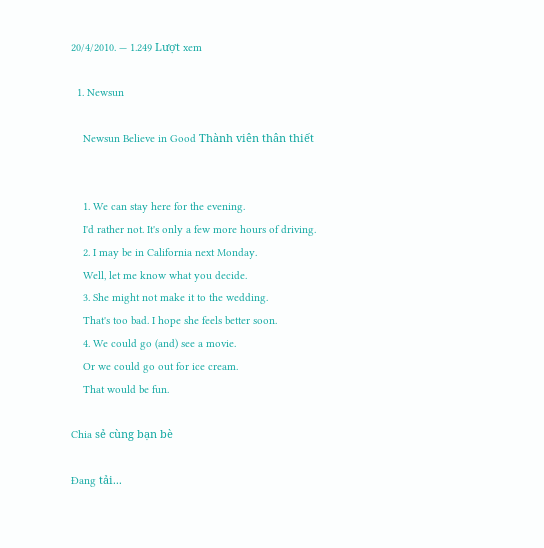20/4/2010. — 1.249 Lượt xem

  1. Newsun

    Newsun Believe in Good Thành viên thân thiết


    1. We can stay here for the evening.
    I'd rather not. It's only a few more hours of driving.
    2. I may be in California next Monday.
    Well, let me know what you decide.
    3. She might not make it to the wedding.
    That's too bad. I hope she feels better soon.
    4. We could go (and) see a movie.
    Or we could go out for ice cream.
    That would be fun.

Chia sẻ cùng bạn bè

Đang tải...